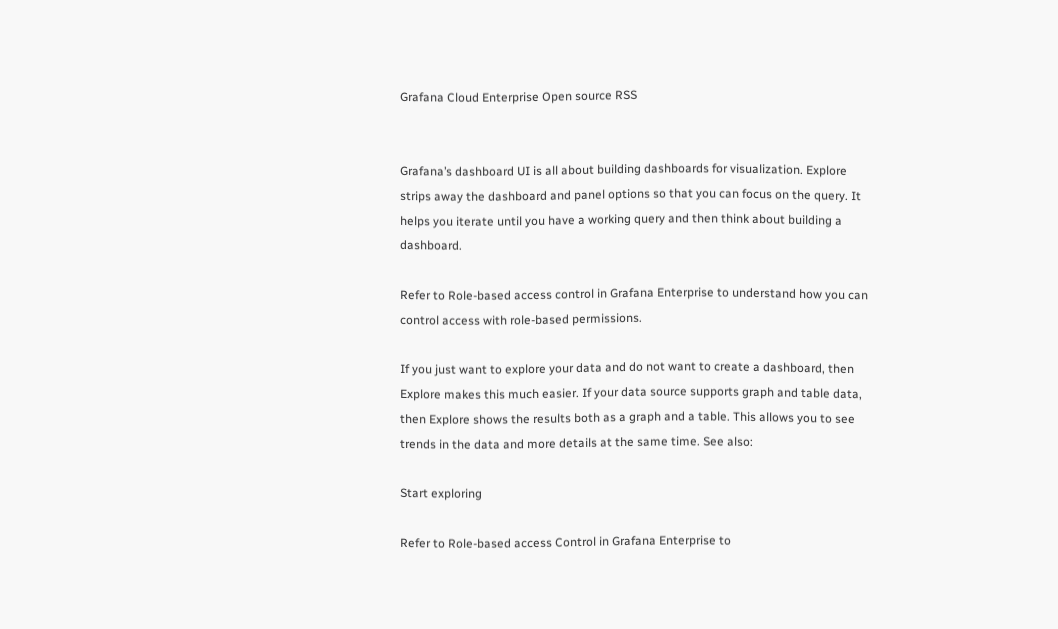Grafana Cloud Enterprise Open source RSS


Grafana’s dashboard UI is all about building dashboards for visualization. Explore strips away the dashboard and panel options so that you can focus on the query. It helps you iterate until you have a working query and then think about building a dashboard.

Refer to Role-based access control in Grafana Enterprise to understand how you can control access with role-based permissions.

If you just want to explore your data and do not want to create a dashboard, then Explore makes this much easier. If your data source supports graph and table data, then Explore shows the results both as a graph and a table. This allows you to see trends in the data and more details at the same time. See also:

Start exploring

Refer to Role-based access Control in Grafana Enterprise to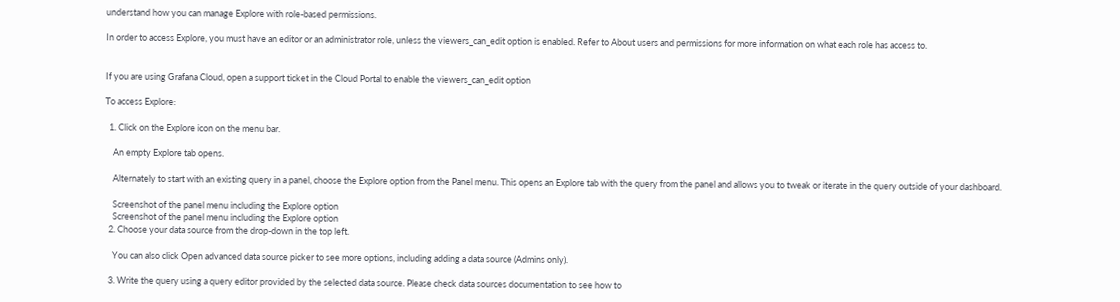understand how you can manage Explore with role-based permissions.

In order to access Explore, you must have an editor or an administrator role, unless the viewers_can_edit option is enabled. Refer to About users and permissions for more information on what each role has access to.


If you are using Grafana Cloud, open a support ticket in the Cloud Portal to enable the viewers_can_edit option

To access Explore:

  1. Click on the Explore icon on the menu bar.

    An empty Explore tab opens.

    Alternately to start with an existing query in a panel, choose the Explore option from the Panel menu. This opens an Explore tab with the query from the panel and allows you to tweak or iterate in the query outside of your dashboard.

    Screenshot of the panel menu including the Explore option
    Screenshot of the panel menu including the Explore option
  2. Choose your data source from the drop-down in the top left.

    You can also click Open advanced data source picker to see more options, including adding a data source (Admins only).

  3. Write the query using a query editor provided by the selected data source. Please check data sources documentation to see how to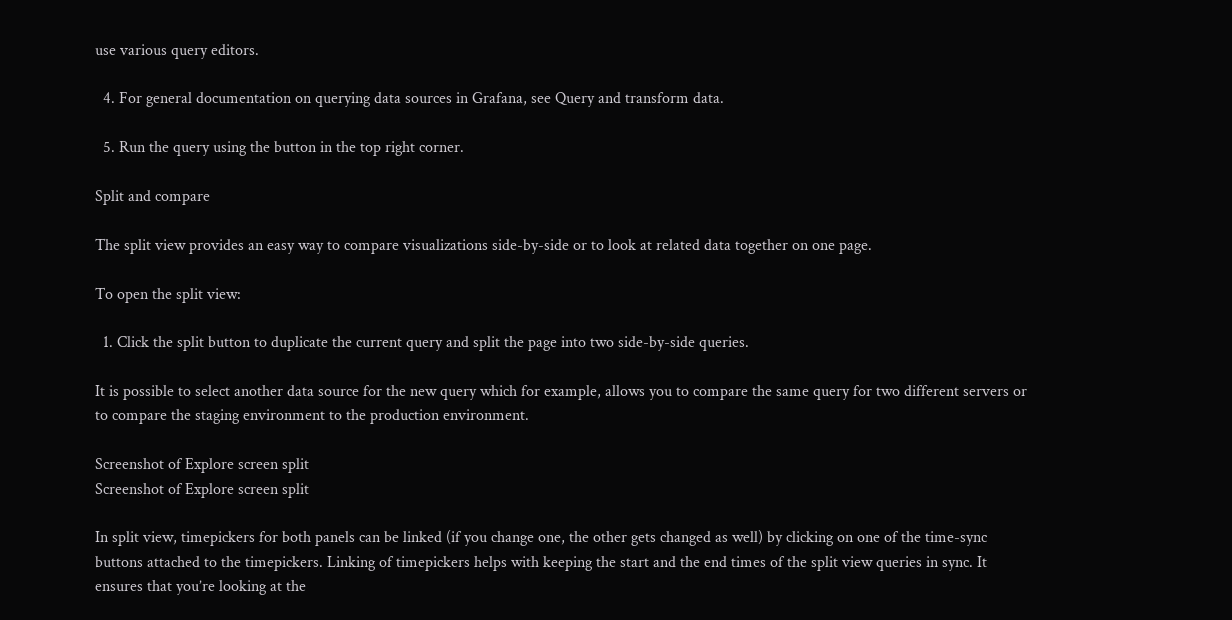use various query editors.

  4. For general documentation on querying data sources in Grafana, see Query and transform data.

  5. Run the query using the button in the top right corner.

Split and compare

The split view provides an easy way to compare visualizations side-by-side or to look at related data together on one page.

To open the split view:

  1. Click the split button to duplicate the current query and split the page into two side-by-side queries.

It is possible to select another data source for the new query which for example, allows you to compare the same query for two different servers or to compare the staging environment to the production environment.

Screenshot of Explore screen split
Screenshot of Explore screen split

In split view, timepickers for both panels can be linked (if you change one, the other gets changed as well) by clicking on one of the time-sync buttons attached to the timepickers. Linking of timepickers helps with keeping the start and the end times of the split view queries in sync. It ensures that you’re looking at the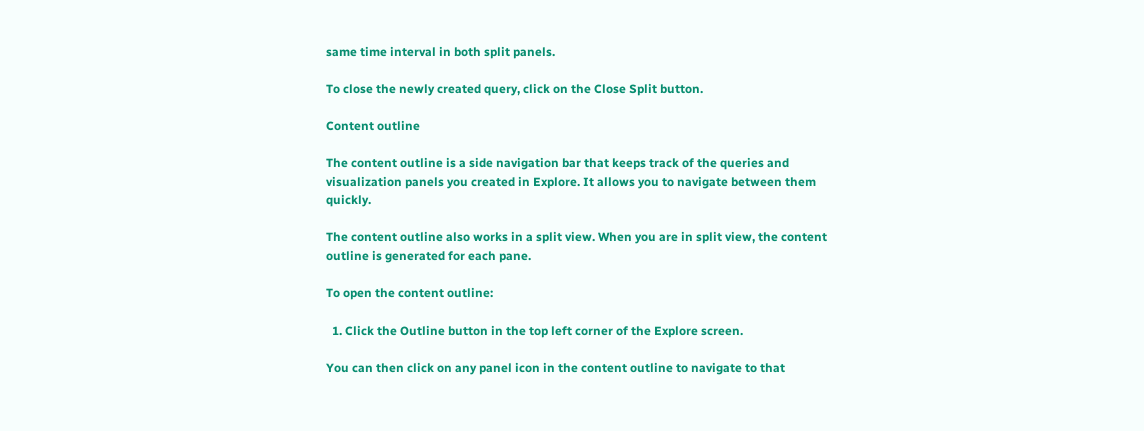same time interval in both split panels.

To close the newly created query, click on the Close Split button.

Content outline

The content outline is a side navigation bar that keeps track of the queries and visualization panels you created in Explore. It allows you to navigate between them quickly.

The content outline also works in a split view. When you are in split view, the content outline is generated for each pane.

To open the content outline:

  1. Click the Outline button in the top left corner of the Explore screen.

You can then click on any panel icon in the content outline to navigate to that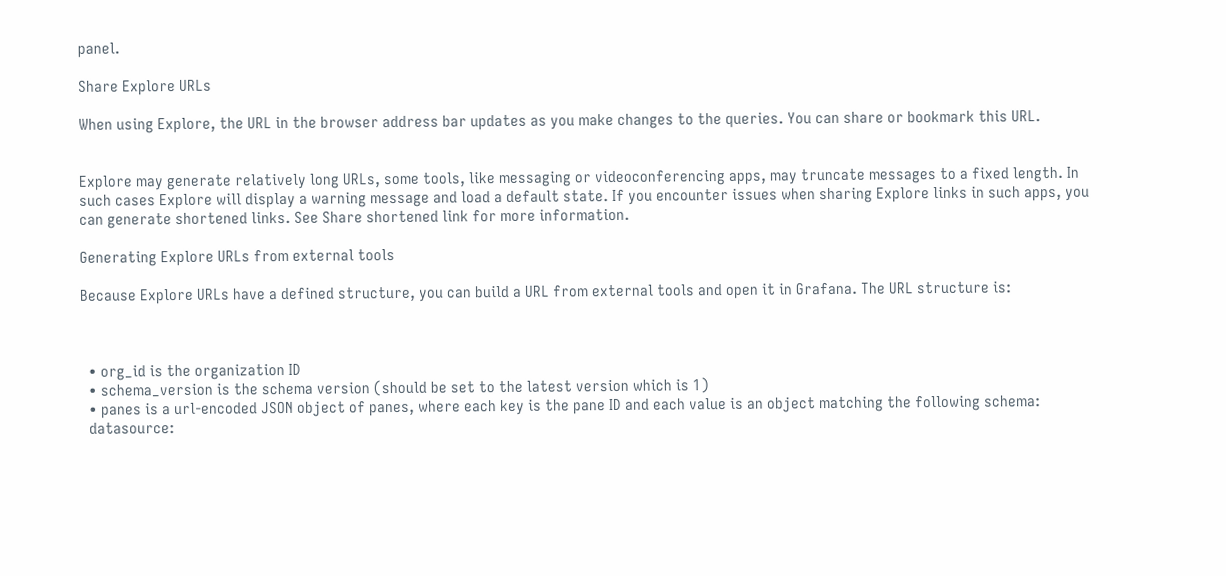panel.

Share Explore URLs

When using Explore, the URL in the browser address bar updates as you make changes to the queries. You can share or bookmark this URL.


Explore may generate relatively long URLs, some tools, like messaging or videoconferencing apps, may truncate messages to a fixed length. In such cases Explore will display a warning message and load a default state. If you encounter issues when sharing Explore links in such apps, you can generate shortened links. See Share shortened link for more information.

Generating Explore URLs from external tools

Because Explore URLs have a defined structure, you can build a URL from external tools and open it in Grafana. The URL structure is:



  • org_id is the organization ID
  • schema_version is the schema version (should be set to the latest version which is 1)
  • panes is a url-encoded JSON object of panes, where each key is the pane ID and each value is an object matching the following schema:
  datasource: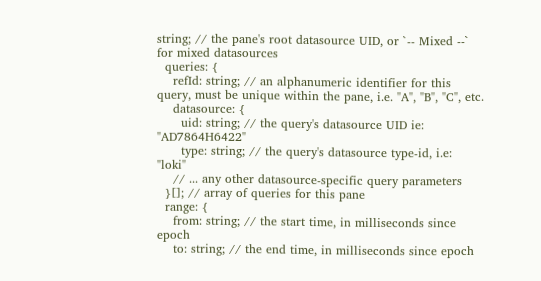string; // the pane's root datasource UID, or `-- Mixed --` for mixed datasources
  queries: {
    refId: string; // an alphanumeric identifier for this query, must be unique within the pane, i.e. "A", "B", "C", etc.
    datasource: {
      uid: string; // the query's datasource UID ie: "AD7864H6422"
      type: string; // the query's datasource type-id, i.e: "loki"
    // ... any other datasource-specific query parameters
  }[]; // array of queries for this pane
  range: {
    from: string; // the start time, in milliseconds since epoch
    to: string; // the end time, in milliseconds since epoch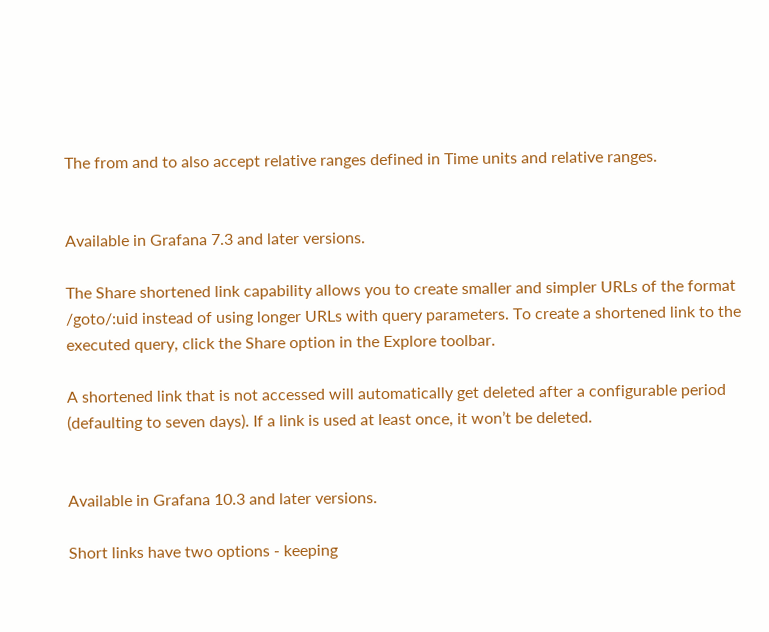The from and to also accept relative ranges defined in Time units and relative ranges.


Available in Grafana 7.3 and later versions.

The Share shortened link capability allows you to create smaller and simpler URLs of the format /goto/:uid instead of using longer URLs with query parameters. To create a shortened link to the executed query, click the Share option in the Explore toolbar.

A shortened link that is not accessed will automatically get deleted after a configurable period (defaulting to seven days). If a link is used at least once, it won’t be deleted.


Available in Grafana 10.3 and later versions.

Short links have two options - keeping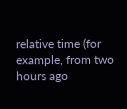relative time (for example, from two hours ago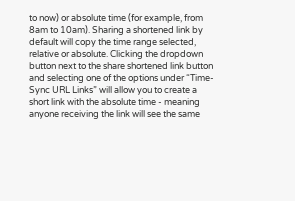to now) or absolute time (for example, from 8am to 10am). Sharing a shortened link by default will copy the time range selected, relative or absolute. Clicking the dropdown button next to the share shortened link button and selecting one of the options under “Time-Sync URL Links” will allow you to create a short link with the absolute time - meaning anyone receiving the link will see the same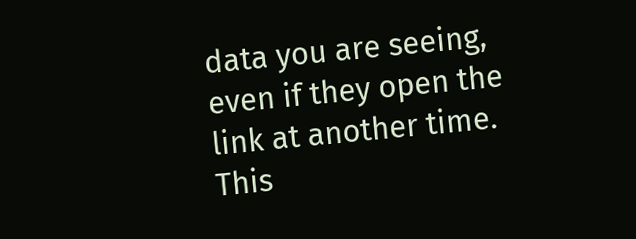data you are seeing, even if they open the link at another time. This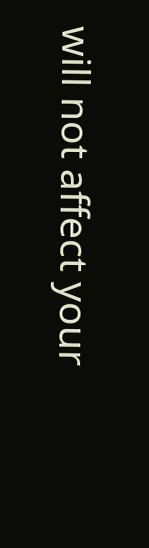will not affect your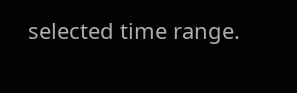selected time range.